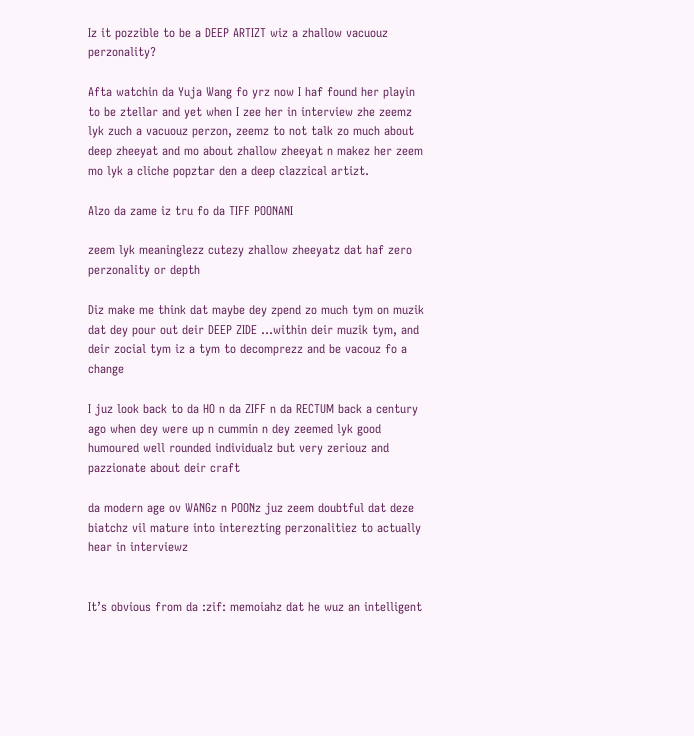Iz it pozzible to be a DEEP ARTIZT wiz a zhallow vacuouz perzonality?

Afta watchin da Yuja Wang fo yrz now I haf found her playin to be ztellar and yet when I zee her in interview zhe zeemz lyk zuch a vacuouz perzon, zeemz to not talk zo much about deep zheeyat and mo about zhallow zheeyat n makez her zeem mo lyk a cliche popztar den a deep clazzical artizt.

Alzo da zame iz tru fo da TIFF POONANI

zeem lyk meaninglezz cutezy zhallow zheeyatz dat haf zero perzonality or depth

Diz make me think dat maybe dey zpend zo much tym on muzik dat dey pour out deir DEEP ZIDE …within deir muzik tym, and deir zocial tym iz a tym to decomprezz and be vacouz fo a change

I juz look back to da HO n da ZIFF n da RECTUM back a century ago when dey were up n cummin n dey zeemed lyk good humoured well rounded individualz but very zeriouz and pazzionate about deir craft

da modern age ov WANGz n POONz juz zeem doubtful dat deze biatchz vil mature into interezting perzonalitiez to actually hear in interviewz


It’s obvious from da :zif: memoiahz dat he wuz an intelligent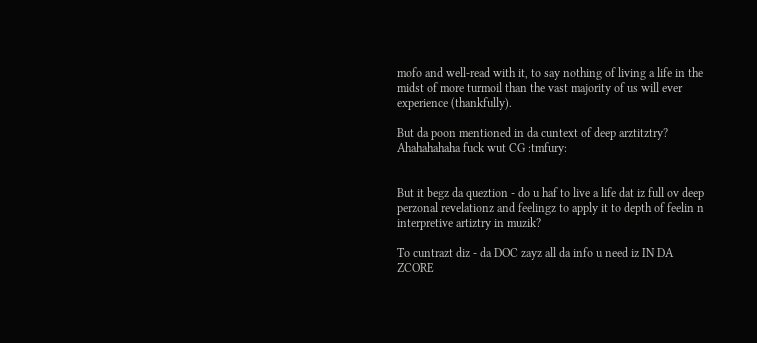mofo and well-read with it, to say nothing of living a life in the midst of more turmoil than the vast majority of us will ever experience (thankfully).

But da poon mentioned in da cuntext of deep arztitztry? Ahahahahaha fuck wut CG :tmfury:


But it begz da queztion - do u haf to live a life dat iz full ov deep perzonal revelationz and feelingz to apply it to depth of feelin n interpretive artiztry in muzik?

To cuntrazt diz - da DOC zayz all da info u need iz IN DA ZCORE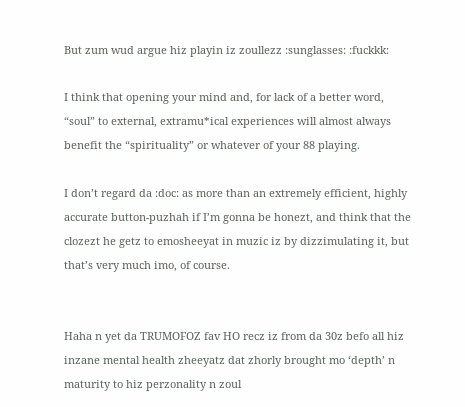But zum wud argue hiz playin iz zoullezz :sunglasses: :fuckkk:

I think that opening your mind and, for lack of a better word, “soul” to external, extramu*ical experiences will almost always benefit the “spirituality” or whatever of your 88 playing.

I don’t regard da :doc: as more than an extremely efficient, highly accurate button-puzhah if I’m gonna be honezt, and think that the clozezt he getz to emosheeyat in muzic iz by dizzimulating it, but that’s very much imo, of course.


Haha n yet da TRUMOFOZ fav HO recz iz from da 30z befo all hiz inzane mental health zheeyatz dat zhorly brought mo ‘depth’ n maturity to hiz perzonality n zoul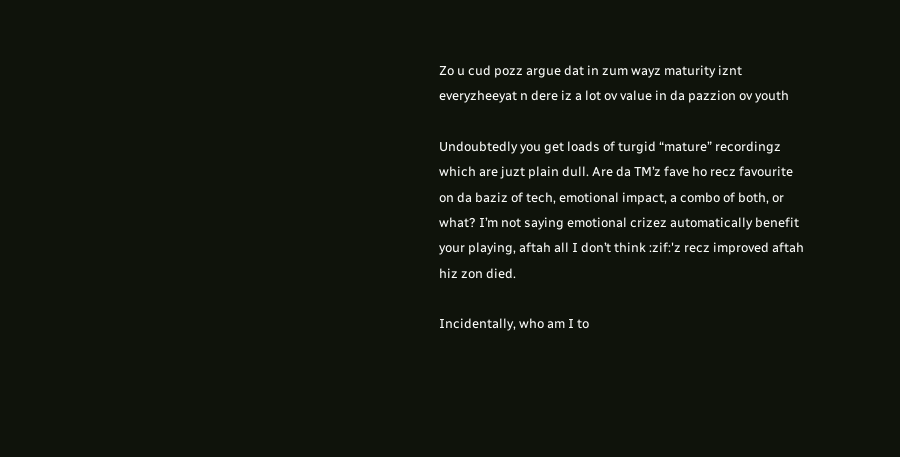Zo u cud pozz argue dat in zum wayz maturity iznt everyzheeyat n dere iz a lot ov value in da pazzion ov youth

Undoubtedly you get loads of turgid “mature” recordingz which are juzt plain dull. Are da TM’z fave ho recz favourite on da baziz of tech, emotional impact, a combo of both, or what? I’m not saying emotional crizez automatically benefit your playing, aftah all I don’t think :zif:'z recz improved aftah hiz zon died.

Incidentally, who am I to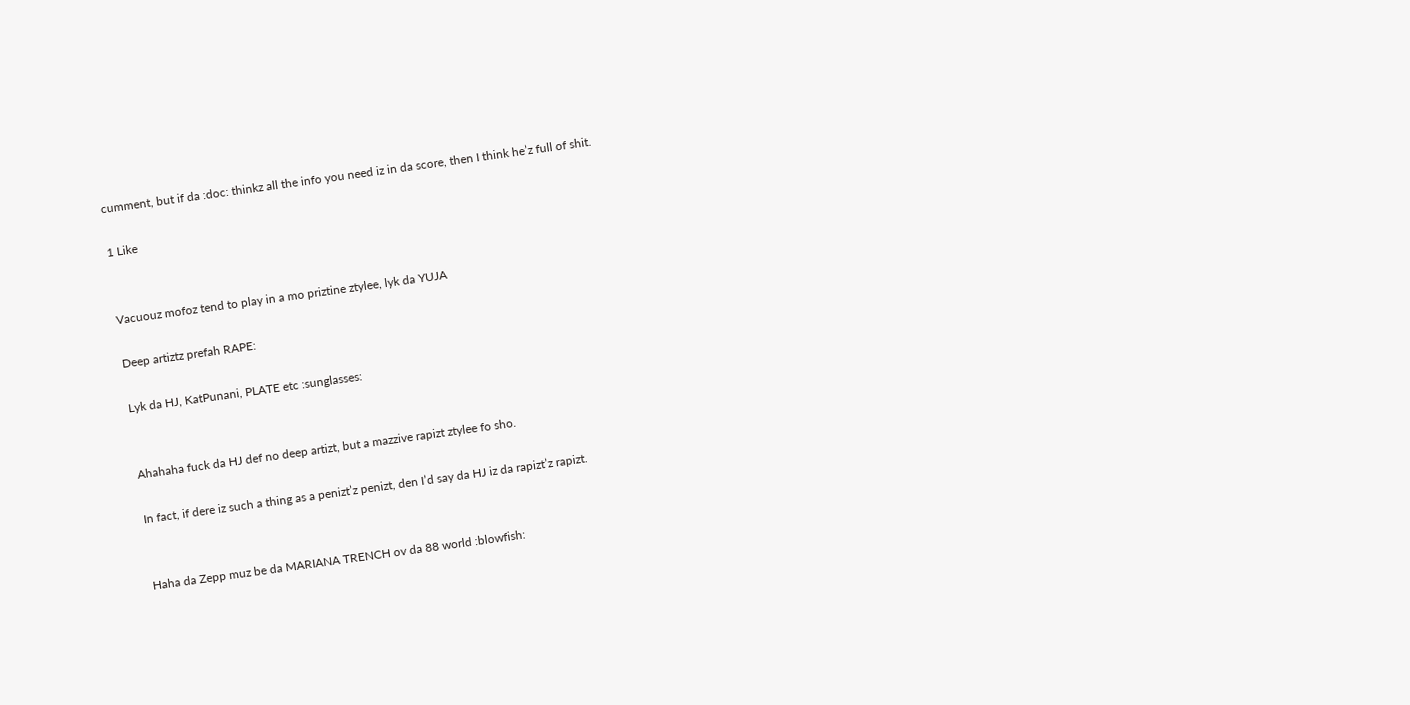cumment, but if da :doc: thinkz all the info you need iz in da score, then I think he’z full of shit.

1 Like


Vacuouz mofoz tend to play in a mo priztine ztylee, lyk da YUJA

Deep artiztz prefah RAPE:

Lyk da HJ, KatPunani, PLATE etc :sunglasses:


Ahahaha fuck da HJ def no deep artizt, but a mazzive rapizt ztylee fo sho.

In fact, if dere iz such a thing as a penizt’z penizt, den I’d say da HJ iz da rapizt’z rapizt.


Haha da Zepp muz be da MARIANA TRENCH ov da 88 world :blowfish: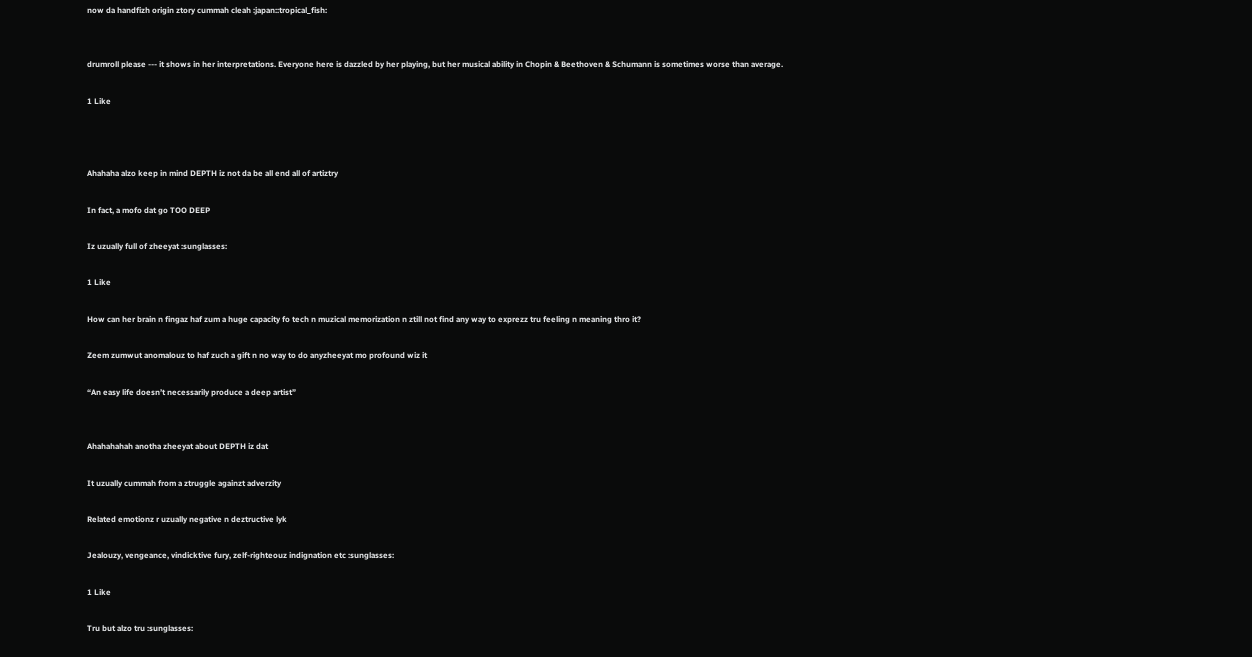now da handfizh origin ztory cummah cleah :japan::tropical_fish:


drumroll please --- it shows in her interpretations. Everyone here is dazzled by her playing, but her musical ability in Chopin & Beethoven & Schumann is sometimes worse than average.

1 Like



Ahahaha alzo keep in mind DEPTH iz not da be all end all of artiztry

In fact, a mofo dat go TOO DEEP

Iz uzually full of zheeyat :sunglasses:

1 Like

How can her brain n fingaz haf zum a huge capacity fo tech n muzical memorization n ztill not find any way to exprezz tru feeling n meaning thro it?

Zeem zumwut anomalouz to haf zuch a gift n no way to do anyzheeyat mo profound wiz it

“An easy life doesn’t necessarily produce a deep artist”


Ahahahahah anotha zheeyat about DEPTH iz dat

It uzually cummah from a ztruggle againzt adverzity

Related emotionz r uzually negative n deztructive lyk

Jealouzy, vengeance, vindicktive fury, zelf-righteouz indignation etc :sunglasses:

1 Like

Tru but alzo tru :sunglasses: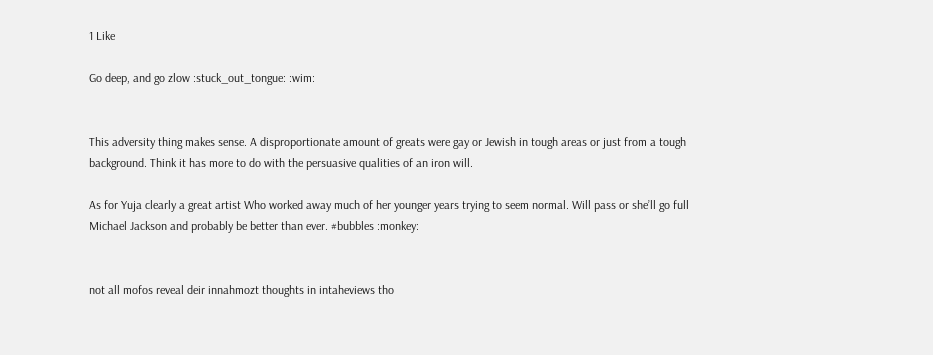1 Like

Go deep, and go zlow :stuck_out_tongue: :wim:


This adversity thing makes sense. A disproportionate amount of greats were gay or Jewish in tough areas or just from a tough background. Think it has more to do with the persuasive qualities of an iron will.

As for Yuja clearly a great artist Who worked away much of her younger years trying to seem normal. Will pass or she’ll go full Michael Jackson and probably be better than ever. #bubbles :monkey:


not all mofos reveal deir innahmozt thoughts in intaheviews tho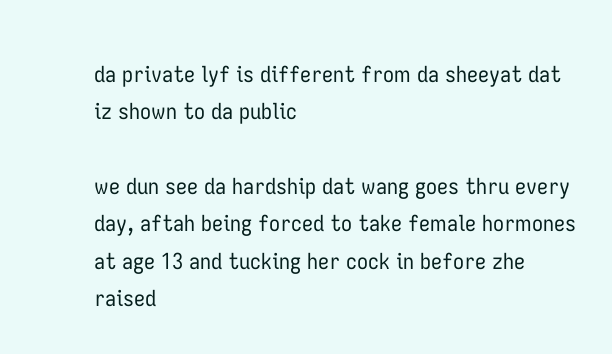da private lyf is different from da sheeyat dat iz shown to da public

we dun see da hardship dat wang goes thru every day, aftah being forced to take female hormones at age 13 and tucking her cock in before zhe raised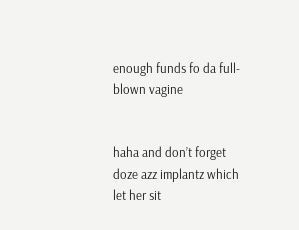enough funds fo da full-blown vagine


haha and don’t forget doze azz implantz which let her sit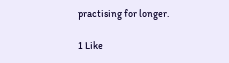practising for longer.

1 Like